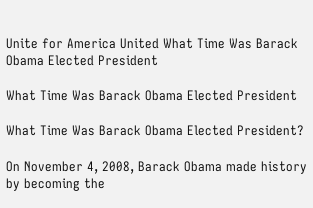Unite for America United What Time Was Barack Obama Elected President

What Time Was Barack Obama Elected President

What Time Was Barack Obama Elected President?

On November 4, 2008, Barack Obama made history by becoming the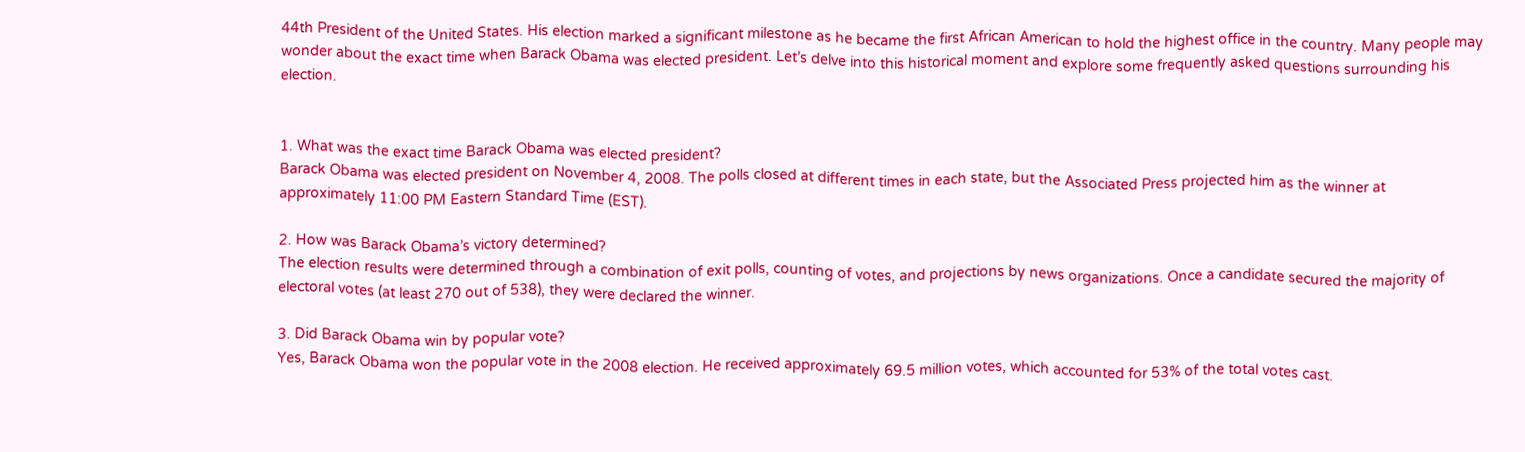44th President of the United States. His election marked a significant milestone as he became the first African American to hold the highest office in the country. Many people may wonder about the exact time when Barack Obama was elected president. Let’s delve into this historical moment and explore some frequently asked questions surrounding his election.


1. What was the exact time Barack Obama was elected president?
Barack Obama was elected president on November 4, 2008. The polls closed at different times in each state, but the Associated Press projected him as the winner at approximately 11:00 PM Eastern Standard Time (EST).

2. How was Barack Obama’s victory determined?
The election results were determined through a combination of exit polls, counting of votes, and projections by news organizations. Once a candidate secured the majority of electoral votes (at least 270 out of 538), they were declared the winner.

3. Did Barack Obama win by popular vote?
Yes, Barack Obama won the popular vote in the 2008 election. He received approximately 69.5 million votes, which accounted for 53% of the total votes cast.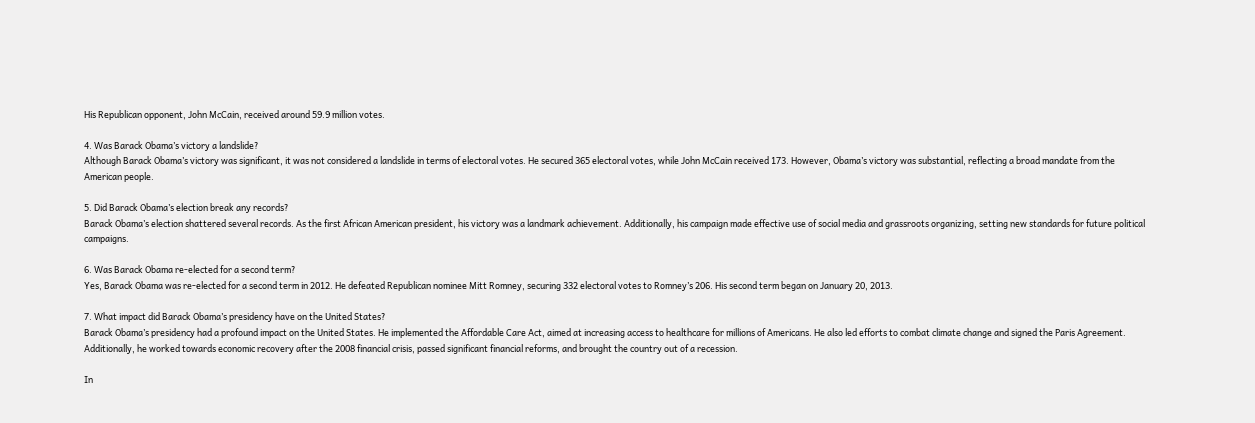His Republican opponent, John McCain, received around 59.9 million votes.

4. Was Barack Obama’s victory a landslide?
Although Barack Obama’s victory was significant, it was not considered a landslide in terms of electoral votes. He secured 365 electoral votes, while John McCain received 173. However, Obama’s victory was substantial, reflecting a broad mandate from the American people.

5. Did Barack Obama’s election break any records?
Barack Obama’s election shattered several records. As the first African American president, his victory was a landmark achievement. Additionally, his campaign made effective use of social media and grassroots organizing, setting new standards for future political campaigns.

6. Was Barack Obama re-elected for a second term?
Yes, Barack Obama was re-elected for a second term in 2012. He defeated Republican nominee Mitt Romney, securing 332 electoral votes to Romney’s 206. His second term began on January 20, 2013.

7. What impact did Barack Obama’s presidency have on the United States?
Barack Obama’s presidency had a profound impact on the United States. He implemented the Affordable Care Act, aimed at increasing access to healthcare for millions of Americans. He also led efforts to combat climate change and signed the Paris Agreement. Additionally, he worked towards economic recovery after the 2008 financial crisis, passed significant financial reforms, and brought the country out of a recession.

In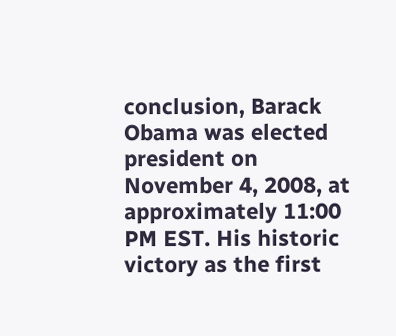conclusion, Barack Obama was elected president on November 4, 2008, at approximately 11:00 PM EST. His historic victory as the first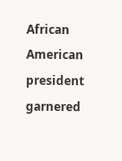African American president garnered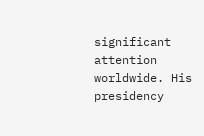significant attention worldwide. His presidency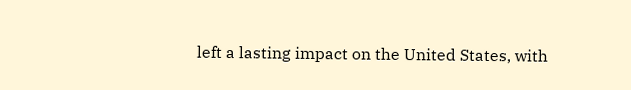left a lasting impact on the United States, with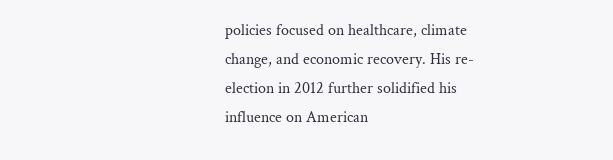policies focused on healthcare, climate change, and economic recovery. His re-election in 2012 further solidified his influence on American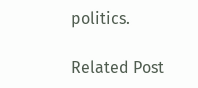politics.

Related Post